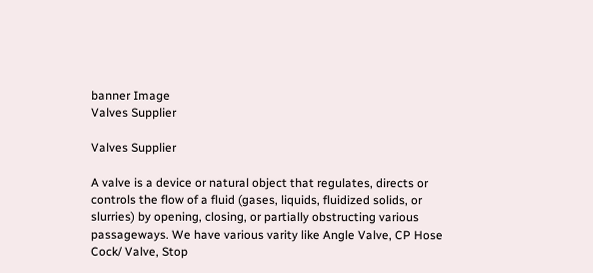banner Image
Valves Supplier

Valves Supplier

A valve is a device or natural object that regulates, directs or controls the flow of a fluid (gases, liquids, fluidized solids, or slurries) by opening, closing, or partially obstructing various passageways. We have various varity like Angle Valve, CP Hose Cock/ Valve, Stop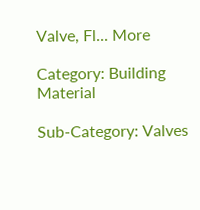Valve, Fl... More

Category: Building Material

Sub-Category: Valves